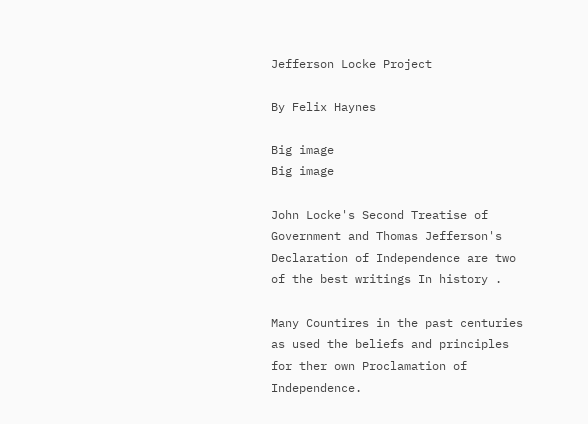Jefferson Locke Project

By Felix Haynes

Big image
Big image

John Locke's Second Treatise of Government and Thomas Jefferson's Declaration of Independence are two of the best writings In history .

Many Countires in the past centuries as used the beliefs and principles for ther own Proclamation of Independence.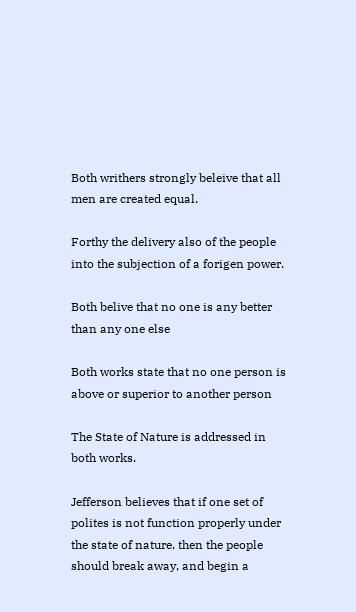Both writhers strongly beleive that all men are created equal.

Forthy the delivery also of the people into the subjection of a forigen power.

Both belive that no one is any better than any one else

Both works state that no one person is above or superior to another person

The State of Nature is addressed in both works.

Jefferson believes that if one set of polites is not function properly under the state of nature. then the people should break away, and begin a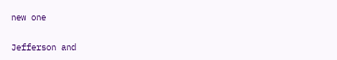new one

Jefferson and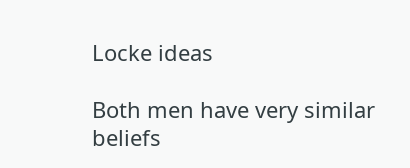Locke ideas

Both men have very similar beliefs